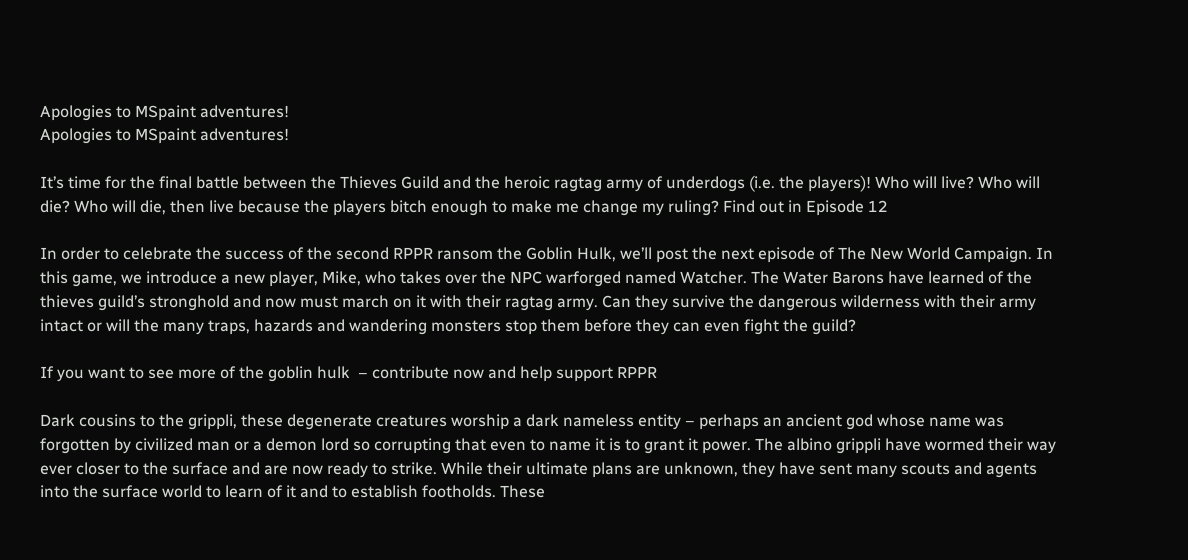Apologies to MSpaint adventures!
Apologies to MSpaint adventures!

It’s time for the final battle between the Thieves Guild and the heroic ragtag army of underdogs (i.e. the players)! Who will live? Who will die? Who will die, then live because the players bitch enough to make me change my ruling? Find out in Episode 12

In order to celebrate the success of the second RPPR ransom the Goblin Hulk, we’ll post the next episode of The New World Campaign. In this game, we introduce a new player, Mike, who takes over the NPC warforged named Watcher. The Water Barons have learned of the thieves guild’s stronghold and now must march on it with their ragtag army. Can they survive the dangerous wilderness with their army intact or will the many traps, hazards and wandering monsters stop them before they can even fight the guild?

If you want to see more of the goblin hulk  – contribute now and help support RPPR

Dark cousins to the grippli, these degenerate creatures worship a dark nameless entity – perhaps an ancient god whose name was forgotten by civilized man or a demon lord so corrupting that even to name it is to grant it power. The albino grippli have wormed their way ever closer to the surface and are now ready to strike. While their ultimate plans are unknown, they have sent many scouts and agents into the surface world to learn of it and to establish footholds. These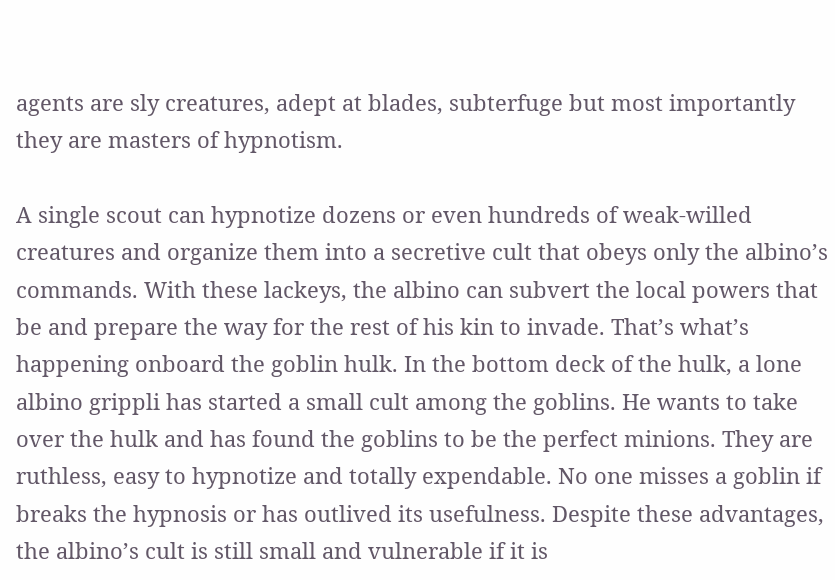agents are sly creatures, adept at blades, subterfuge but most importantly they are masters of hypnotism.

A single scout can hypnotize dozens or even hundreds of weak-willed creatures and organize them into a secretive cult that obeys only the albino’s commands. With these lackeys, the albino can subvert the local powers that be and prepare the way for the rest of his kin to invade. That’s what’s happening onboard the goblin hulk. In the bottom deck of the hulk, a lone albino grippli has started a small cult among the goblins. He wants to take over the hulk and has found the goblins to be the perfect minions. They are ruthless, easy to hypnotize and totally expendable. No one misses a goblin if breaks the hypnosis or has outlived its usefulness. Despite these advantages, the albino’s cult is still small and vulnerable if it is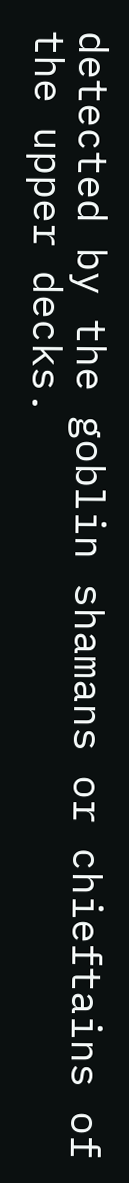detected by the goblin shamans or chieftains of the upper decks.